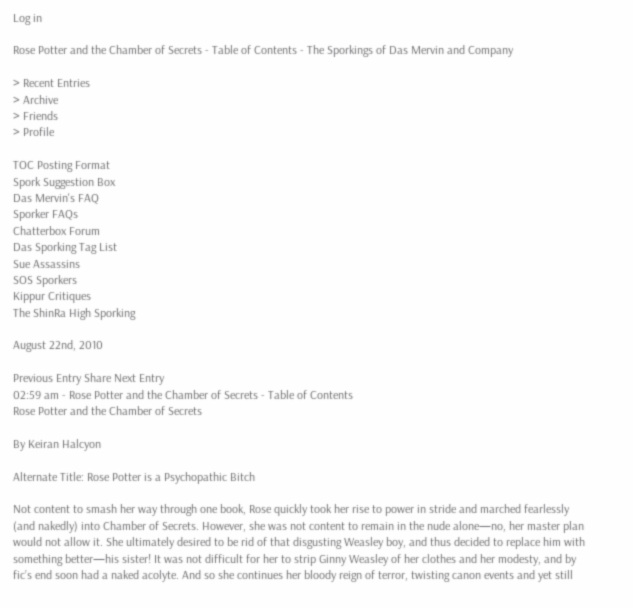Log in

Rose Potter and the Chamber of Secrets - Table of Contents - The Sporkings of Das Mervin and Company

> Recent Entries
> Archive
> Friends
> Profile

TOC Posting Format
Spork Suggestion Box
Das Mervin's FAQ
Sporker FAQs
Chatterbox Forum
Das Sporking Tag List
Sue Assassins
SOS Sporkers
Kippur Critiques
The ShinRa High Sporking

August 22nd, 2010

Previous Entry Share Next Entry
02:59 am - Rose Potter and the Chamber of Secrets - Table of Contents
Rose Potter and the Chamber of Secrets

By Keiran Halcyon

Alternate Title: Rose Potter is a Psychopathic Bitch

Not content to smash her way through one book, Rose quickly took her rise to power in stride and marched fearlessly (and nakedly) into Chamber of Secrets. However, she was not content to remain in the nude alone—no, her master plan would not allow it. She ultimately desired to be rid of that disgusting Weasley boy, and thus decided to replace him with something better—his sister! It was not difficult for her to strip Ginny Weasley of her clothes and her modesty, and by fic’s end soon had a naked acolyte. And so she continues her bloody reign of terror, twisting canon events and yet still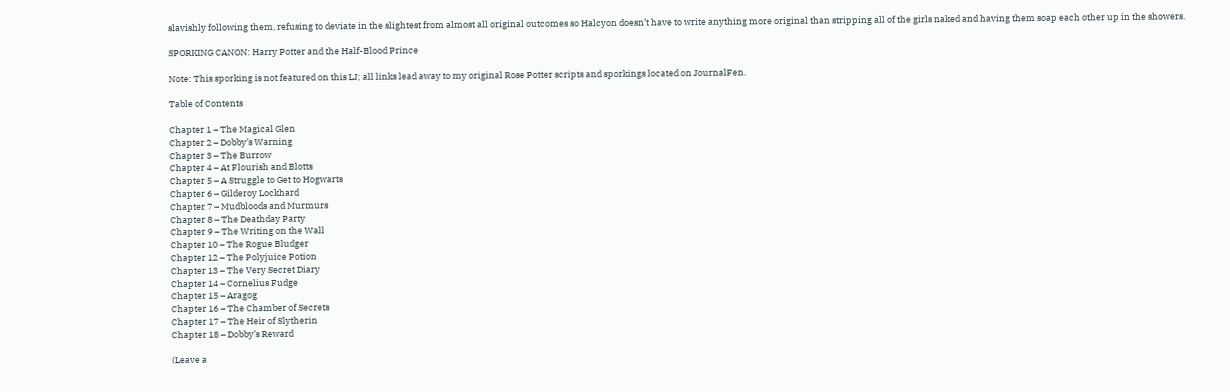slavishly following them, refusing to deviate in the slightest from almost all original outcomes so Halcyon doesn’t have to write anything more original than stripping all of the girls naked and having them soap each other up in the showers.

SPORKING CANON: Harry Potter and the Half-Blood Prince

Note: This sporking is not featured on this LJ; all links lead away to my original Rose Potter scripts and sporkings located on JournalFen.

Table of Contents

Chapter 1 – The Magical Glen
Chapter 2 – Dobby’s Warning
Chapter 3 – The Burrow
Chapter 4 – At Flourish and Blotts
Chapter 5 – A Struggle to Get to Hogwarts
Chapter 6 – Gilderoy Lockhard
Chapter 7 – Mudbloods and Murmurs
Chapter 8 – The Deathday Party
Chapter 9 – The Writing on the Wall
Chapter 10 – The Rogue Bludger
Chapter 12 – The Polyjuice Potion
Chapter 13 – The Very Secret Diary
Chapter 14 – Cornelius Fudge
Chapter 15 – Aragog
Chapter 16 – The Chamber of Secrets
Chapter 17 – The Heir of Slytherin
Chapter 18 – Dobby’s Reward

(Leave a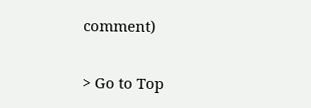comment)

> Go to Top